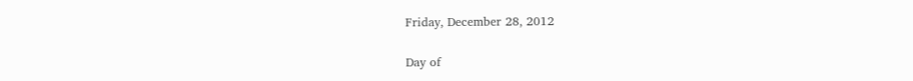Friday, December 28, 2012

Day of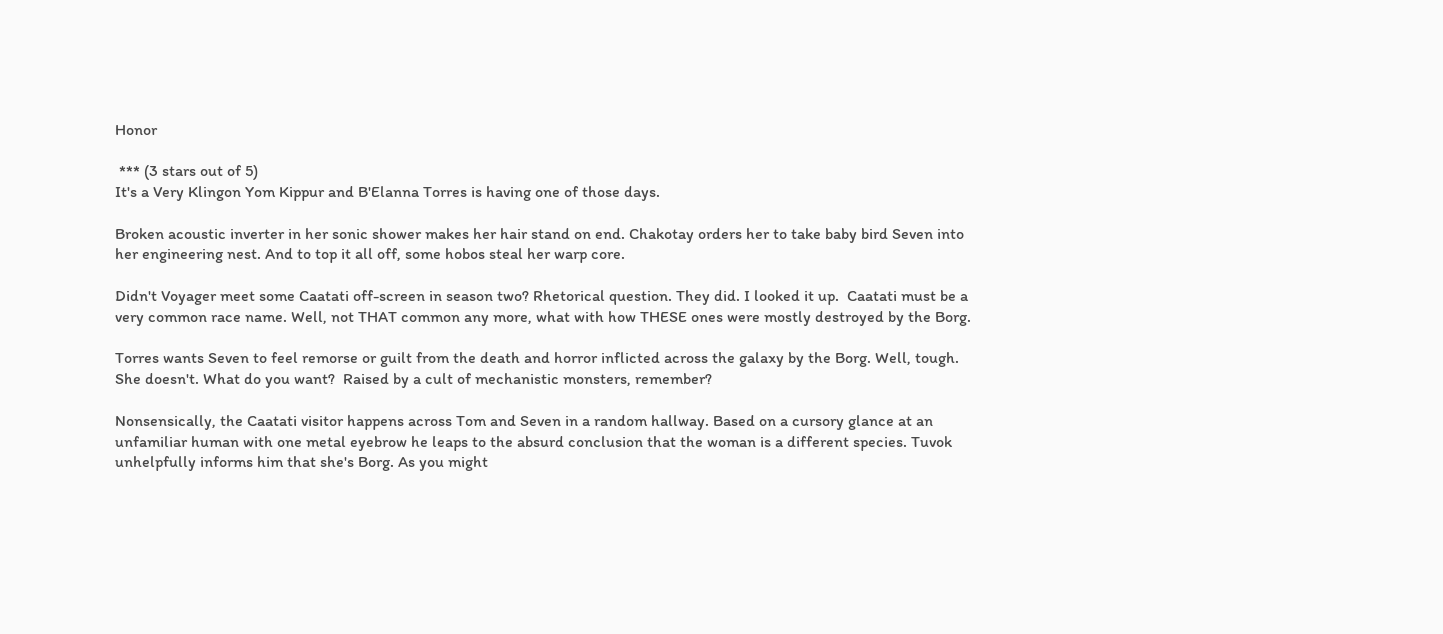Honor

 *** (3 stars out of 5)
It's a Very Klingon Yom Kippur and B'Elanna Torres is having one of those days.

Broken acoustic inverter in her sonic shower makes her hair stand on end. Chakotay orders her to take baby bird Seven into her engineering nest. And to top it all off, some hobos steal her warp core.

Didn't Voyager meet some Caatati off-screen in season two? Rhetorical question. They did. I looked it up.  Caatati must be a very common race name. Well, not THAT common any more, what with how THESE ones were mostly destroyed by the Borg.

Torres wants Seven to feel remorse or guilt from the death and horror inflicted across the galaxy by the Borg. Well, tough. She doesn't. What do you want?  Raised by a cult of mechanistic monsters, remember?

Nonsensically, the Caatati visitor happens across Tom and Seven in a random hallway. Based on a cursory glance at an unfamiliar human with one metal eyebrow he leaps to the absurd conclusion that the woman is a different species. Tuvok unhelpfully informs him that she's Borg. As you might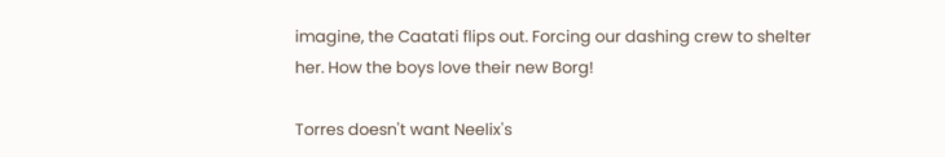imagine, the Caatati flips out. Forcing our dashing crew to shelter her. How the boys love their new Borg!

Torres doesn't want Neelix's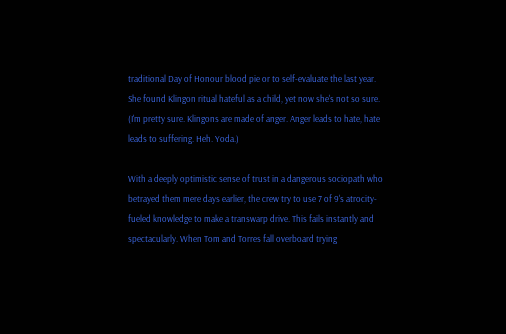traditional Day of Honour blood pie or to self-evaluate the last year. She found Klingon ritual hateful as a child, yet now she's not so sure. (I'm pretty sure. Klingons are made of anger. Anger leads to hate, hate leads to suffering. Heh. Yoda.)

With a deeply optimistic sense of trust in a dangerous sociopath who betrayed them mere days earlier, the crew try to use 7 of 9's atrocity-fueled knowledge to make a transwarp drive. This fails instantly and spectacularly. When Tom and Torres fall overboard trying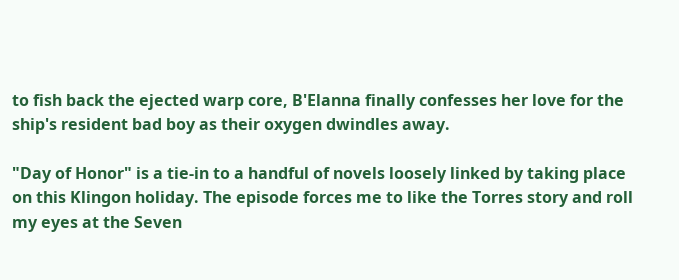to fish back the ejected warp core, B'Elanna finally confesses her love for the ship's resident bad boy as their oxygen dwindles away.

"Day of Honor" is a tie-in to a handful of novels loosely linked by taking place on this Klingon holiday. The episode forces me to like the Torres story and roll my eyes at the Seven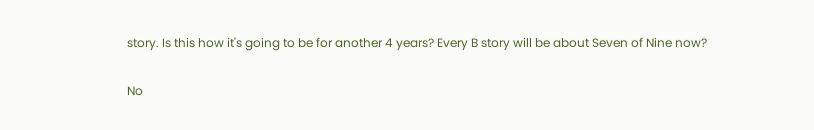story. Is this how it's going to be for another 4 years? Every B story will be about Seven of Nine now?

No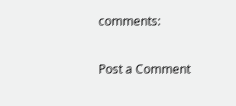comments:

Post a Comment